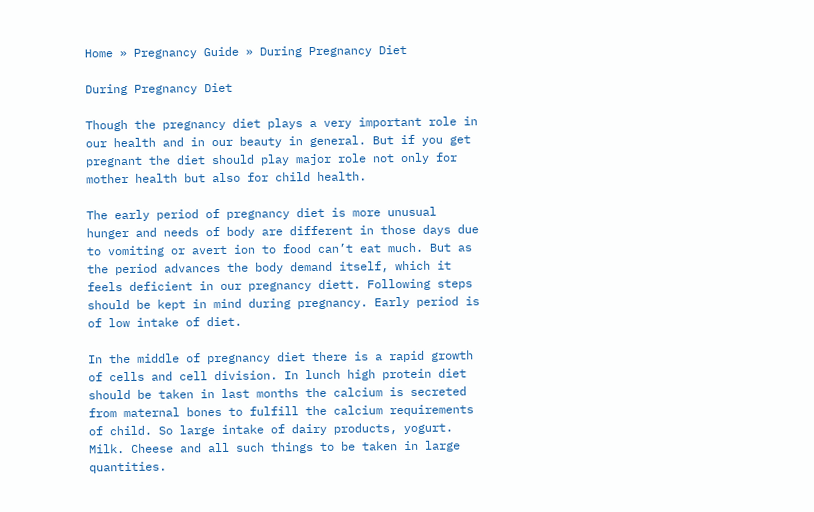Home » Pregnancy Guide » During Pregnancy Diet

During Pregnancy Diet

Though the pregnancy diet plays a very important role in our health and in our beauty in general. But if you get pregnant the diet should play major role not only for mother health but also for child health.

The early period of pregnancy diet is more unusual hunger and needs of body are different in those days due to vomiting or avert ion to food can’t eat much. But as the period advances the body demand itself, which it feels deficient in our pregnancy diett. Following steps should be kept in mind during pregnancy. Early period is of low intake of diet.

In the middle of pregnancy diet there is a rapid growth of cells and cell division. In lunch high protein diet should be taken in last months the calcium is secreted from maternal bones to fulfill the calcium requirements of child. So large intake of dairy products, yogurt. Milk. Cheese and all such things to be taken in large quantities.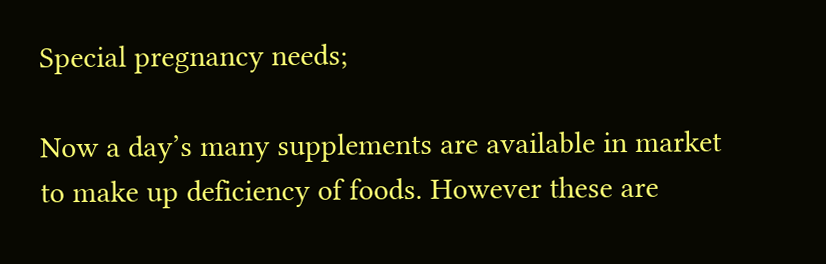Special pregnancy needs;

Now a day’s many supplements are available in market to make up deficiency of foods. However these are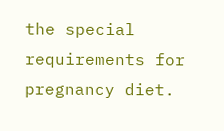the special requirements for pregnancy diet.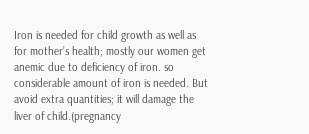Iron is needed for child growth as well as for mother’s health; mostly our women get anemic due to deficiency of iron. so considerable amount of iron is needed. But avoid extra quantities; it will damage the liver of child.(pregnancy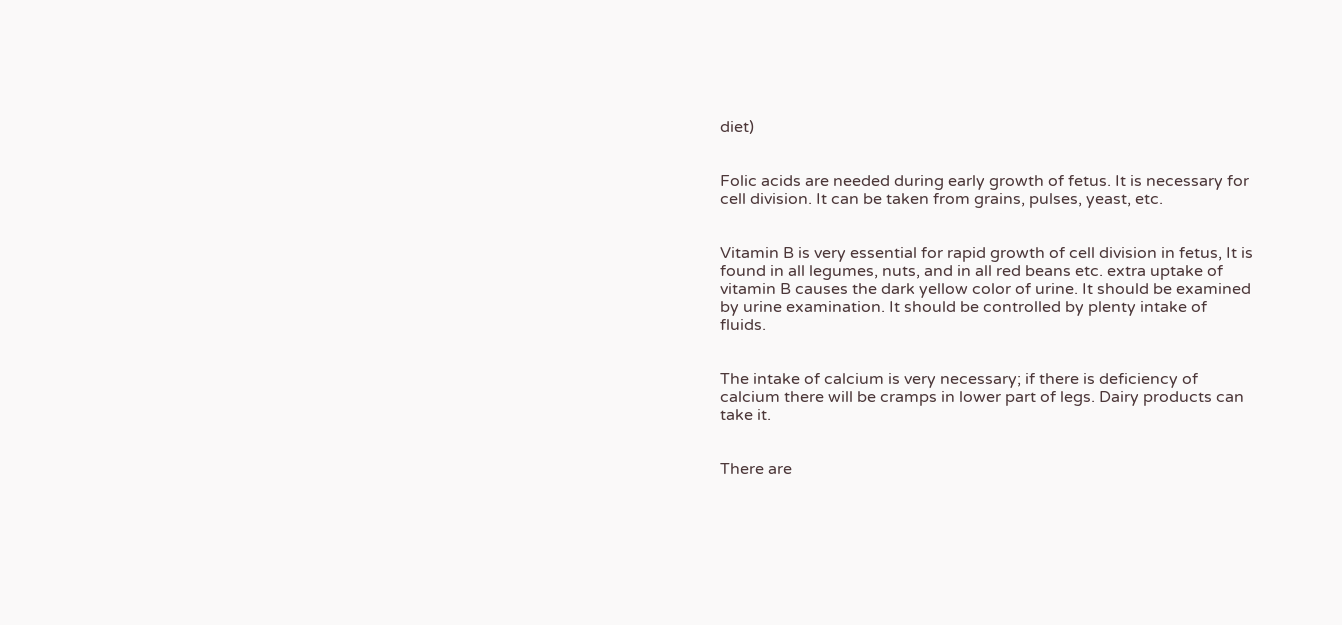diet)


Folic acids are needed during early growth of fetus. It is necessary for cell division. It can be taken from grains, pulses, yeast, etc.


Vitamin B is very essential for rapid growth of cell division in fetus, It is found in all legumes, nuts, and in all red beans etc. extra uptake of vitamin B causes the dark yellow color of urine. It should be examined by urine examination. It should be controlled by plenty intake of fluids.


The intake of calcium is very necessary; if there is deficiency of calcium there will be cramps in lower part of legs. Dairy products can take it.


There are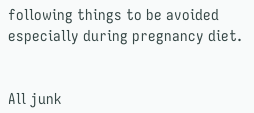following things to be avoided especially during pregnancy diet.


All junk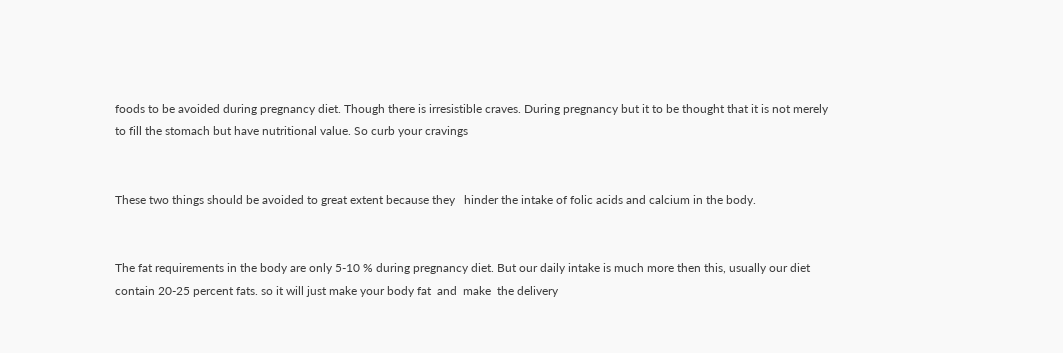foods to be avoided during pregnancy diet. Though there is irresistible craves. During pregnancy but it to be thought that it is not merely to fill the stomach but have nutritional value. So curb your cravings


These two things should be avoided to great extent because they   hinder the intake of folic acids and calcium in the body.


The fat requirements in the body are only 5-10 % during pregnancy diet. But our daily intake is much more then this, usually our diet contain 20-25 percent fats. so it will just make your body fat  and  make  the delivery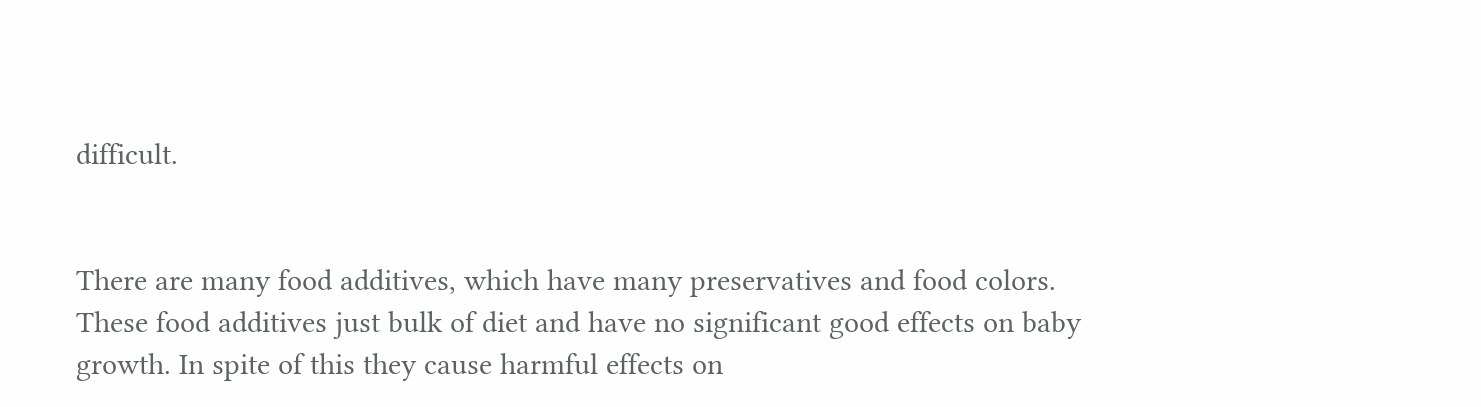difficult.


There are many food additives, which have many preservatives and food colors. These food additives just bulk of diet and have no significant good effects on baby growth. In spite of this they cause harmful effects on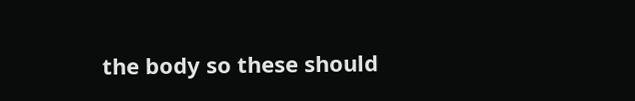the body so these should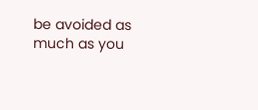be avoided as much as you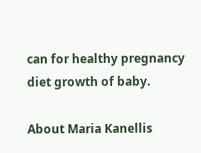can for healthy pregnancy diet growth of baby.

About Maria Kanellis